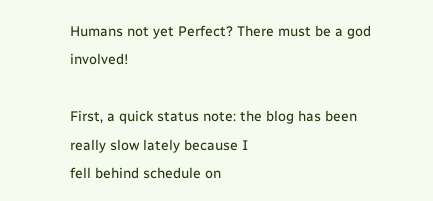Humans not yet Perfect? There must be a god involved!

First, a quick status note: the blog has been really slow lately because I
fell behind schedule on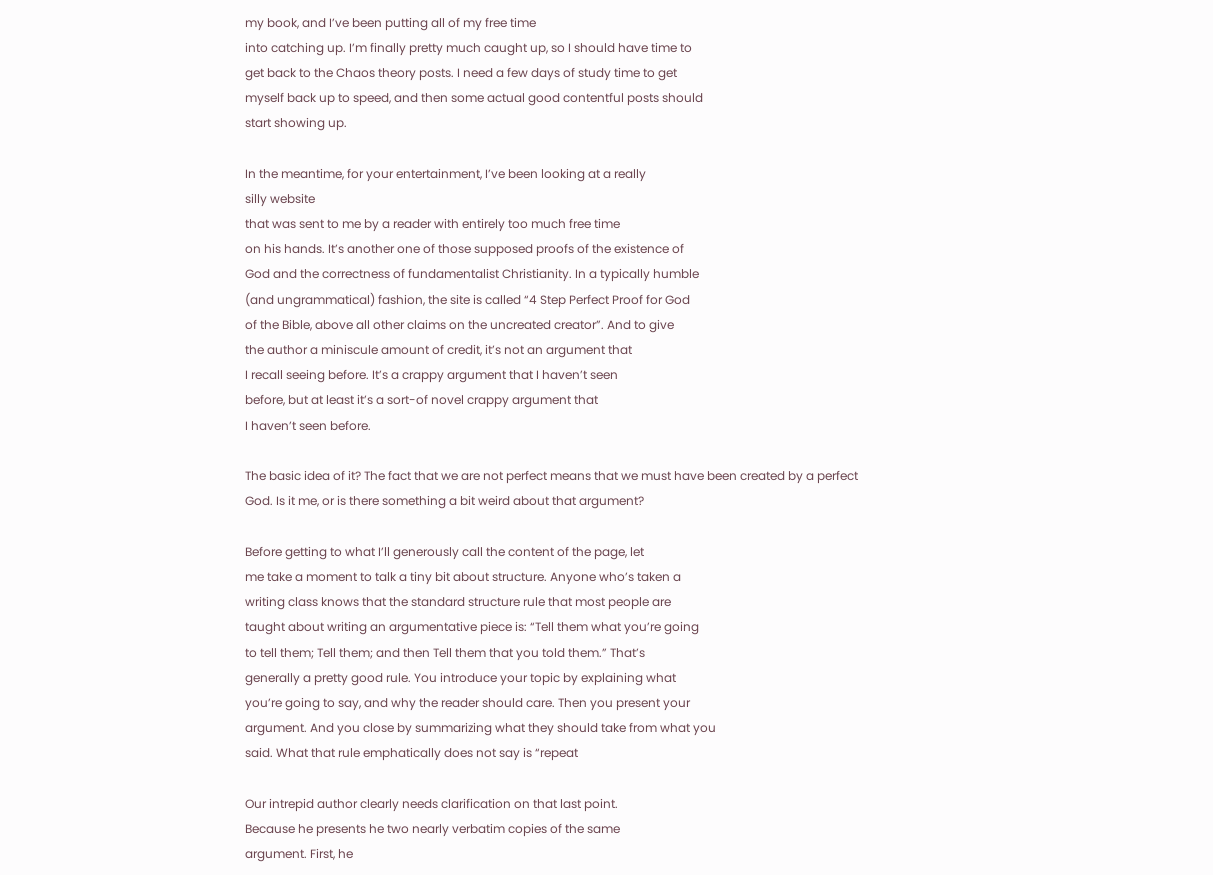my book, and I’ve been putting all of my free time
into catching up. I’m finally pretty much caught up, so I should have time to
get back to the Chaos theory posts. I need a few days of study time to get
myself back up to speed, and then some actual good contentful posts should
start showing up.

In the meantime, for your entertainment, I’ve been looking at a really
silly website
that was sent to me by a reader with entirely too much free time
on his hands. It’s another one of those supposed proofs of the existence of
God and the correctness of fundamentalist Christianity. In a typically humble
(and ungrammatical) fashion, the site is called “4 Step Perfect Proof for God
of the Bible, above all other claims on the uncreated creator”. And to give
the author a miniscule amount of credit, it’s not an argument that
I recall seeing before. It’s a crappy argument that I haven’t seen
before, but at least it’s a sort-of novel crappy argument that
I haven’t seen before.

The basic idea of it? The fact that we are not perfect means that we must have been created by a perfect God. Is it me, or is there something a bit weird about that argument?

Before getting to what I’ll generously call the content of the page, let
me take a moment to talk a tiny bit about structure. Anyone who’s taken a
writing class knows that the standard structure rule that most people are
taught about writing an argumentative piece is: “Tell them what you’re going
to tell them; Tell them; and then Tell them that you told them.” That’s
generally a pretty good rule. You introduce your topic by explaining what
you’re going to say, and why the reader should care. Then you present your
argument. And you close by summarizing what they should take from what you
said. What that rule emphatically does not say is “repeat

Our intrepid author clearly needs clarification on that last point.
Because he presents he two nearly verbatim copies of the same
argument. First, he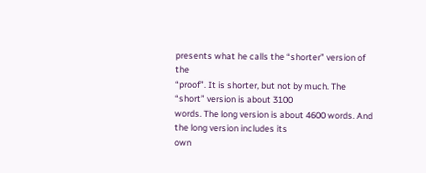presents what he calls the “shorter” version of the
“proof”. It is shorter, but not by much. The “short” version is about 3100
words. The long version is about 4600 words. And the long version includes its
own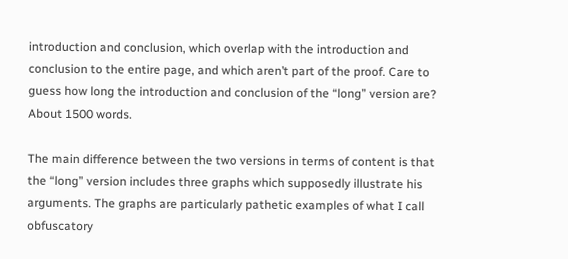introduction and conclusion, which overlap with the introduction and
conclusion to the entire page, and which aren’t part of the proof. Care to
guess how long the introduction and conclusion of the “long” version are?
About 1500 words.

The main difference between the two versions in terms of content is that
the “long” version includes three graphs which supposedly illustrate his
arguments. The graphs are particularly pathetic examples of what I call
obfuscatory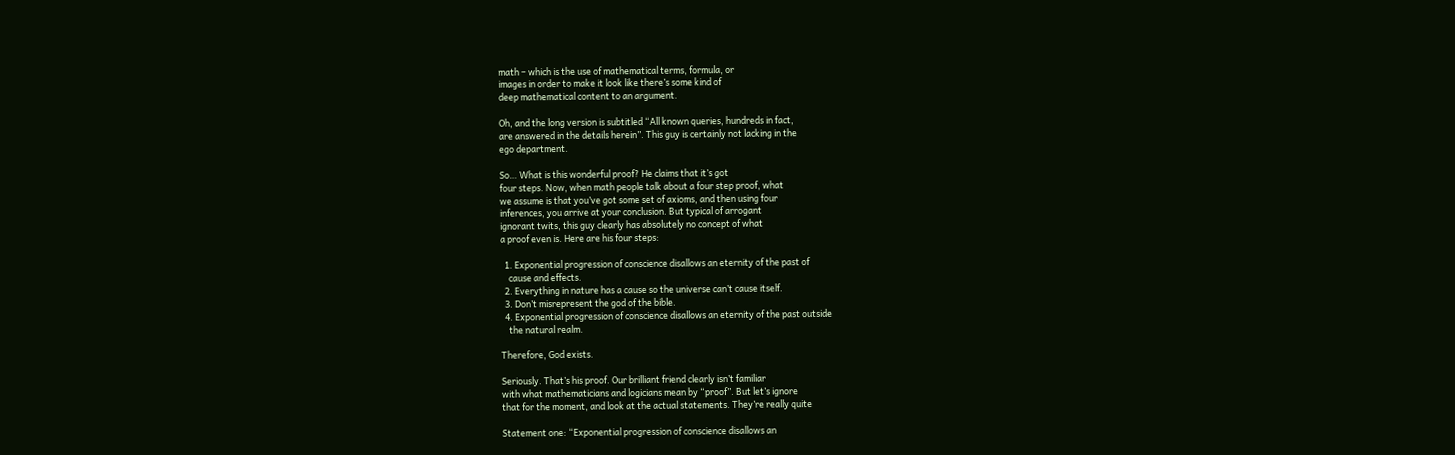math – which is the use of mathematical terms, formula, or
images in order to make it look like there’s some kind of
deep mathematical content to an argument.

Oh, and the long version is subtitled “All known queries, hundreds in fact,
are answered in the details herein”. This guy is certainly not lacking in the
ego department.

So… What is this wonderful proof? He claims that it’s got
four steps. Now, when math people talk about a four step proof, what
we assume is that you’ve got some set of axioms, and then using four
inferences, you arrive at your conclusion. But typical of arrogant
ignorant twits, this guy clearly has absolutely no concept of what
a proof even is. Here are his four steps:

  1. Exponential progression of conscience disallows an eternity of the past of
    cause and effects.
  2. Everything in nature has a cause so the universe can’t cause itself.
  3. Don’t misrepresent the god of the bible.
  4. Exponential progression of conscience disallows an eternity of the past outside
    the natural realm.

Therefore, God exists.

Seriously. That’s his proof. Our brilliant friend clearly isn’t familiar
with what mathematicians and logicians mean by “proof”. But let’s ignore
that for the moment, and look at the actual statements. They’re really quite

Statement one: “Exponential progression of conscience disallows an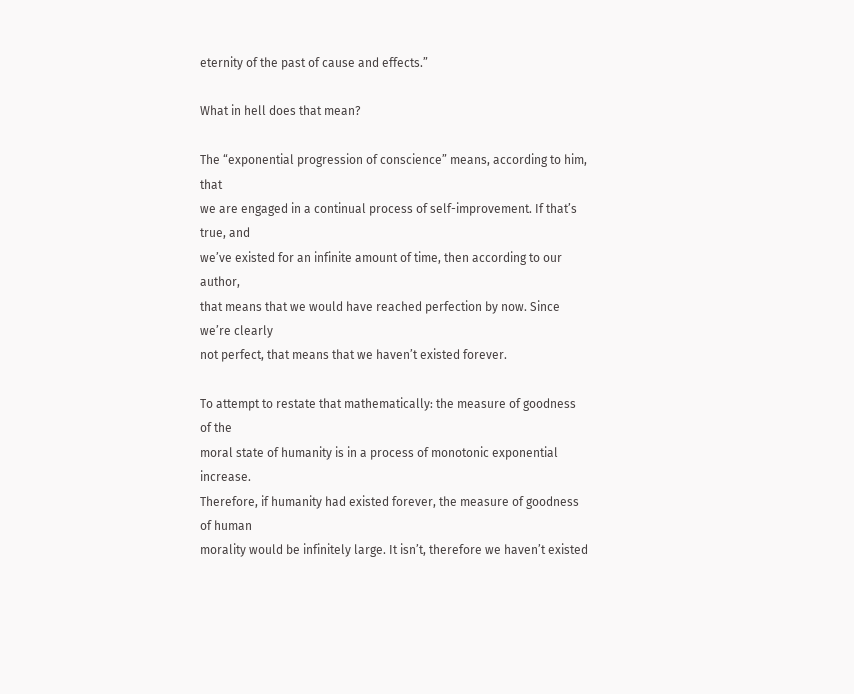eternity of the past of cause and effects.”

What in hell does that mean?

The “exponential progression of conscience” means, according to him, that
we are engaged in a continual process of self-improvement. If that’s true, and
we’ve existed for an infinite amount of time, then according to our author,
that means that we would have reached perfection by now. Since we’re clearly
not perfect, that means that we haven’t existed forever.

To attempt to restate that mathematically: the measure of goodness of the
moral state of humanity is in a process of monotonic exponential increase.
Therefore, if humanity had existed forever, the measure of goodness of human
morality would be infinitely large. It isn’t, therefore we haven’t existed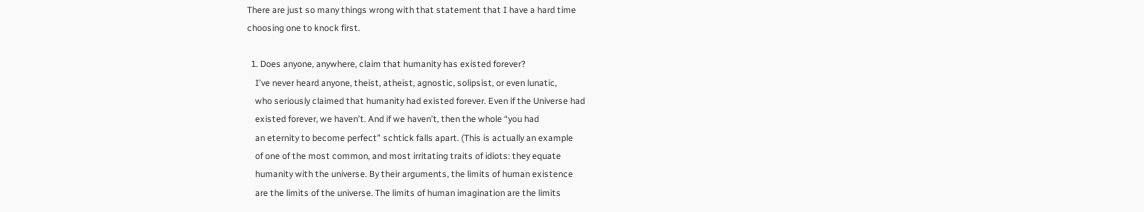There are just so many things wrong with that statement that I have a hard time
choosing one to knock first.

  1. Does anyone, anywhere, claim that humanity has existed forever?
    I’ve never heard anyone, theist, atheist, agnostic, solipsist, or even lunatic,
    who seriously claimed that humanity had existed forever. Even if the Universe had
    existed forever, we haven’t. And if we haven’t, then the whole “you had
    an eternity to become perfect” schtick falls apart. (This is actually an example
    of one of the most common, and most irritating traits of idiots: they equate
    humanity with the universe. By their arguments, the limits of human existence
    are the limits of the universe. The limits of human imagination are the limits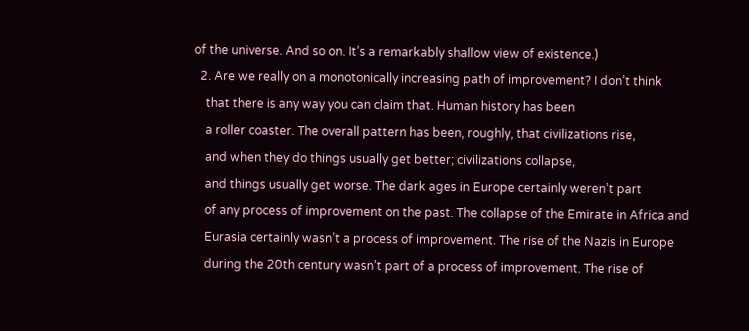of the universe. And so on. It’s a remarkably shallow view of existence.)
  2. Are we really on a monotonically increasing path of improvement? I don’t think
    that there is any way you can claim that. Human history has been
    a roller coaster. The overall pattern has been, roughly, that civilizations rise,
    and when they do things usually get better; civilizations collapse,
    and things usually get worse. The dark ages in Europe certainly weren’t part
    of any process of improvement on the past. The collapse of the Emirate in Africa and
    Eurasia certainly wasn’t a process of improvement. The rise of the Nazis in Europe
    during the 20th century wasn’t part of a process of improvement. The rise of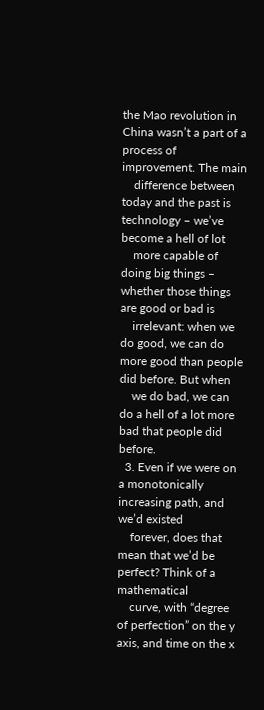the Mao revolution in China wasn’t a part of a process of improvement. The main
    difference between today and the past is technology – we’ve become a hell of lot
    more capable of doing big things – whether those things are good or bad is
    irrelevant: when we do good, we can do more good than people did before. But when
    we do bad, we can do a hell of a lot more bad that people did before.
  3. Even if we were on a monotonically increasing path, and we’d existed
    forever, does that mean that we’d be perfect? Think of a mathematical
    curve, with “degree of perfection” on the y axis, and time on the x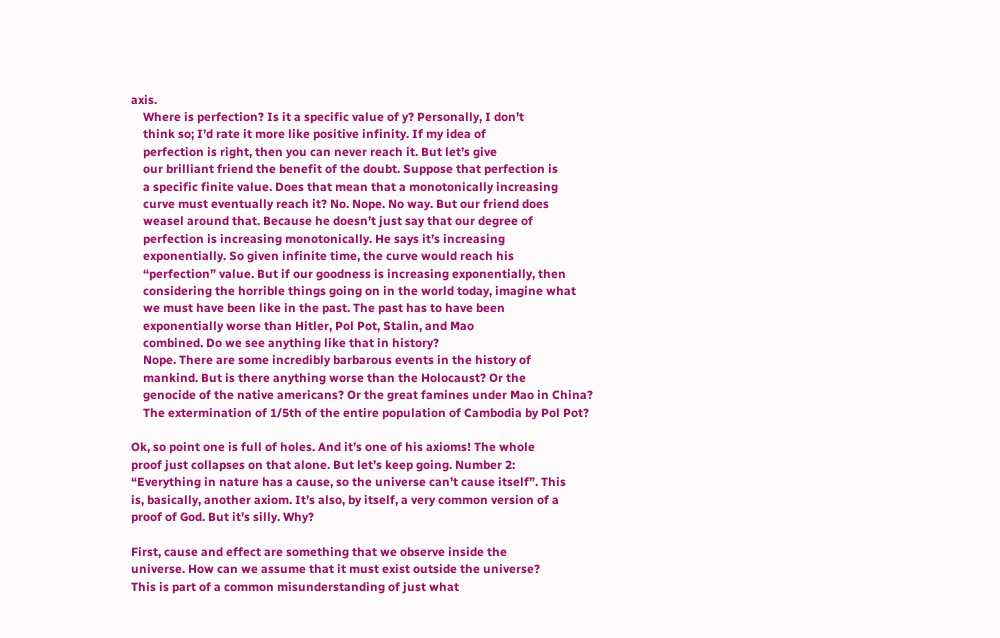axis.
    Where is perfection? Is it a specific value of y? Personally, I don’t
    think so; I’d rate it more like positive infinity. If my idea of
    perfection is right, then you can never reach it. But let’s give
    our brilliant friend the benefit of the doubt. Suppose that perfection is
    a specific finite value. Does that mean that a monotonically increasing
    curve must eventually reach it? No. Nope. No way. But our friend does
    weasel around that. Because he doesn’t just say that our degree of
    perfection is increasing monotonically. He says it’s increasing
    exponentially. So given infinite time, the curve would reach his
    “perfection” value. But if our goodness is increasing exponentially, then
    considering the horrible things going on in the world today, imagine what
    we must have been like in the past. The past has to have been
    exponentially worse than Hitler, Pol Pot, Stalin, and Mao
    combined. Do we see anything like that in history?
    Nope. There are some incredibly barbarous events in the history of
    mankind. But is there anything worse than the Holocaust? Or the
    genocide of the native americans? Or the great famines under Mao in China?
    The extermination of 1/5th of the entire population of Cambodia by Pol Pot?

Ok, so point one is full of holes. And it’s one of his axioms! The whole
proof just collapses on that alone. But let’s keep going. Number 2:
“Everything in nature has a cause, so the universe can’t cause itself”. This
is, basically, another axiom. It’s also, by itself, a very common version of a
proof of God. But it’s silly. Why?

First, cause and effect are something that we observe inside the
universe. How can we assume that it must exist outside the universe?
This is part of a common misunderstanding of just what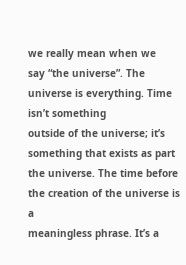we really mean when we
say “the universe”. The universe is everything. Time isn’t something
outside of the universe; it’s something that exists as part
the universe. The time before the creation of the universe is a
meaningless phrase. It’s a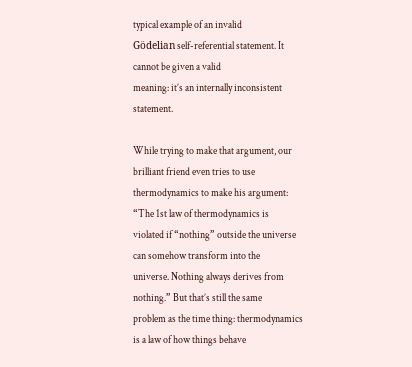typical example of an invalid
Gödelian self-referential statement. It cannot be given a valid
meaning: it’s an internally inconsistent statement.

While trying to make that argument, our brilliant friend even tries to use
thermodynamics to make his argument: “The 1st law of thermodynamics is
violated if “nothing” outside the universe can somehow transform into the
universe. Nothing always derives from nothing.” But that’s still the same
problem as the time thing: thermodynamics is a law of how things behave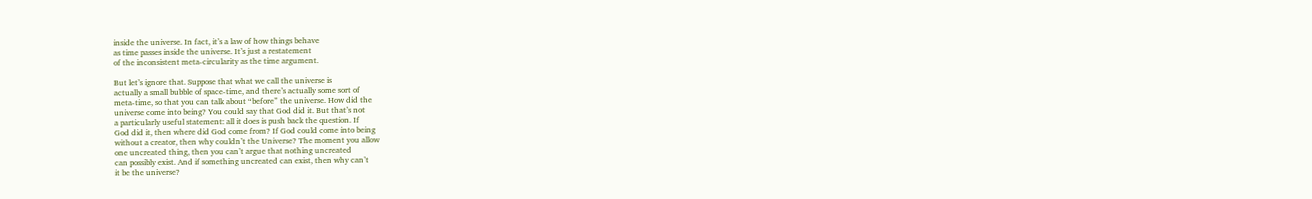inside the universe. In fact, it’s a law of how things behave
as time passes inside the universe. It’s just a restatement
of the inconsistent meta-circularity as the time argument.

But let’s ignore that. Suppose that what we call the universe is
actually a small bubble of space-time, and there’s actually some sort of
meta-time, so that you can talk about “before” the universe. How did the
universe come into being? You could say that God did it. But that’s not
a particularly useful statement: all it does is push back the question. If
God did it, then where did God come from? If God could come into being
without a creator, then why couldn’t the Universe? The moment you allow
one uncreated thing, then you can’t argue that nothing uncreated
can possibly exist. And if something uncreated can exist, then why can’t
it be the universe?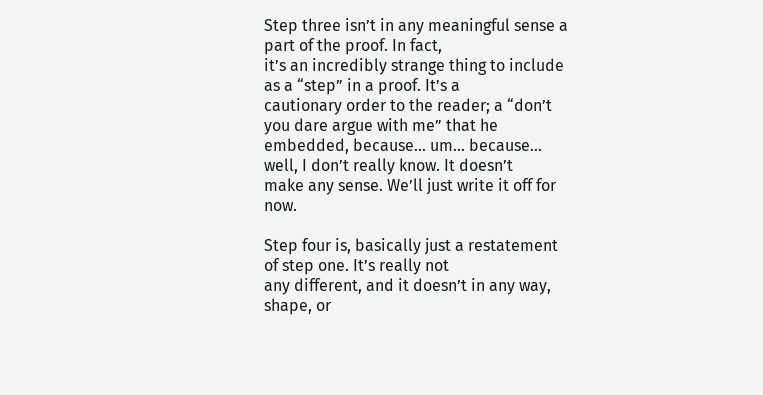Step three isn’t in any meaningful sense a part of the proof. In fact,
it’s an incredibly strange thing to include as a “step” in a proof. It’s a
cautionary order to the reader; a “don’t you dare argue with me” that he
embedded, because… um… because… well, I don’t really know. It doesn’t
make any sense. We’ll just write it off for now.

Step four is, basically just a restatement of step one. It’s really not
any different, and it doesn’t in any way, shape, or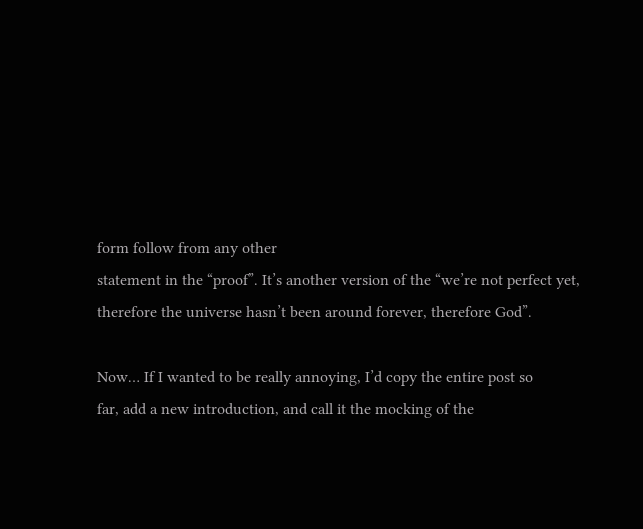form follow from any other
statement in the “proof”. It’s another version of the “we’re not perfect yet,
therefore the universe hasn’t been around forever, therefore God”.

Now… If I wanted to be really annoying, I’d copy the entire post so
far, add a new introduction, and call it the mocking of the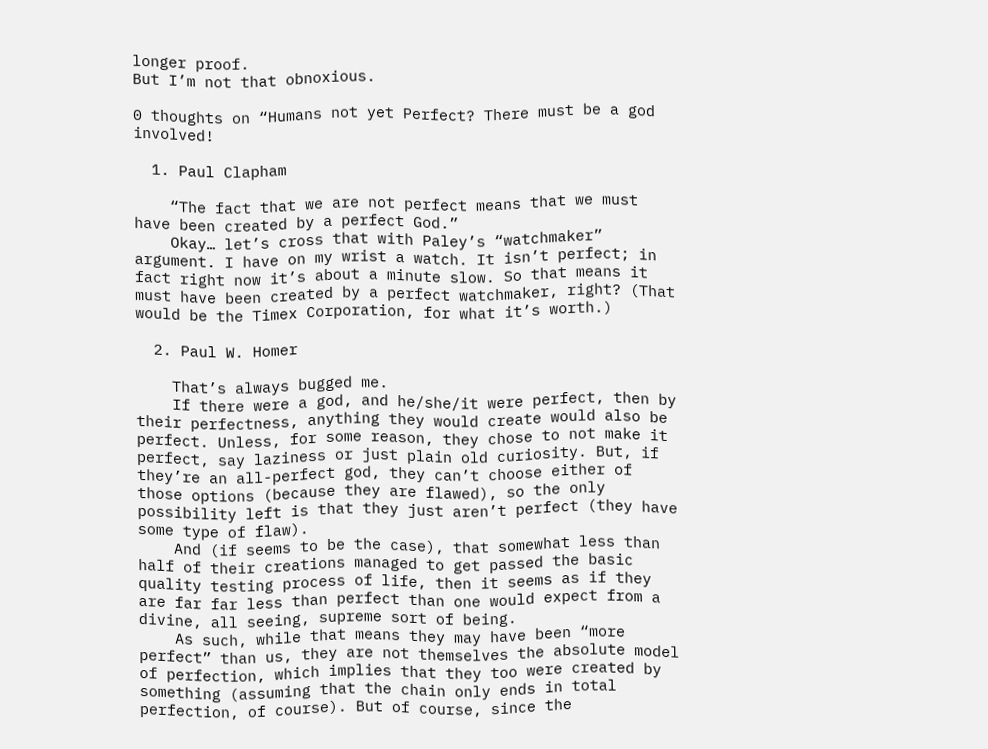longer proof.
But I’m not that obnoxious.

0 thoughts on “Humans not yet Perfect? There must be a god involved!

  1. Paul Clapham

    “The fact that we are not perfect means that we must have been created by a perfect God.”
    Okay… let’s cross that with Paley’s “watchmaker” argument. I have on my wrist a watch. It isn’t perfect; in fact right now it’s about a minute slow. So that means it must have been created by a perfect watchmaker, right? (That would be the Timex Corporation, for what it’s worth.)

  2. Paul W. Homer

    That’s always bugged me.
    If there were a god, and he/she/it were perfect, then by their perfectness, anything they would create would also be perfect. Unless, for some reason, they chose to not make it perfect, say laziness or just plain old curiosity. But, if they’re an all-perfect god, they can’t choose either of those options (because they are flawed), so the only possibility left is that they just aren’t perfect (they have some type of flaw).
    And (if seems to be the case), that somewhat less than half of their creations managed to get passed the basic quality testing process of life, then it seems as if they are far far less than perfect than one would expect from a divine, all seeing, supreme sort of being.
    As such, while that means they may have been “more perfect” than us, they are not themselves the absolute model of perfection, which implies that they too were created by something (assuming that the chain only ends in total perfection, of course). But of course, since the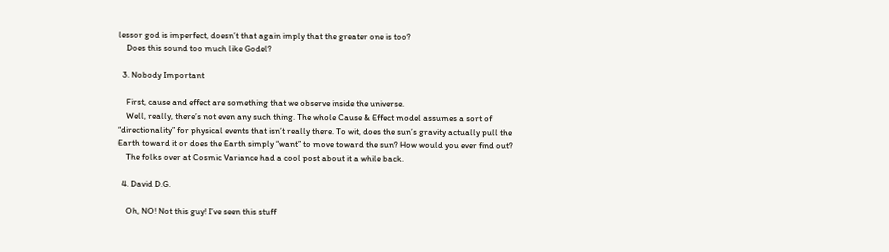lessor god is imperfect, doesn’t that again imply that the greater one is too?
    Does this sound too much like Godel?

  3. Nobody Important

    First, cause and effect are something that we observe inside the universe.
    Well, really, there’s not even any such thing. The whole Cause & Effect model assumes a sort of “directionality” for physical events that isn’t really there. To wit, does the sun’s gravity actually pull the Earth toward it or does the Earth simply “want” to move toward the sun? How would you ever find out?
    The folks over at Cosmic Variance had a cool post about it a while back.

  4. David D.G.

    Oh, NO! Not this guy! I’ve seen this stuff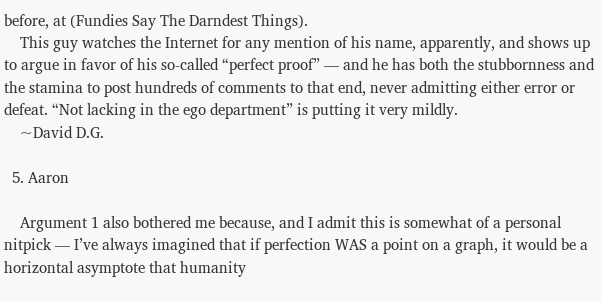before, at (Fundies Say The Darndest Things).
    This guy watches the Internet for any mention of his name, apparently, and shows up to argue in favor of his so-called “perfect proof” — and he has both the stubbornness and the stamina to post hundreds of comments to that end, never admitting either error or defeat. “Not lacking in the ego department” is putting it very mildly.
    ~David D.G.

  5. Aaron

    Argument 1 also bothered me because, and I admit this is somewhat of a personal nitpick — I’ve always imagined that if perfection WAS a point on a graph, it would be a horizontal asymptote that humanity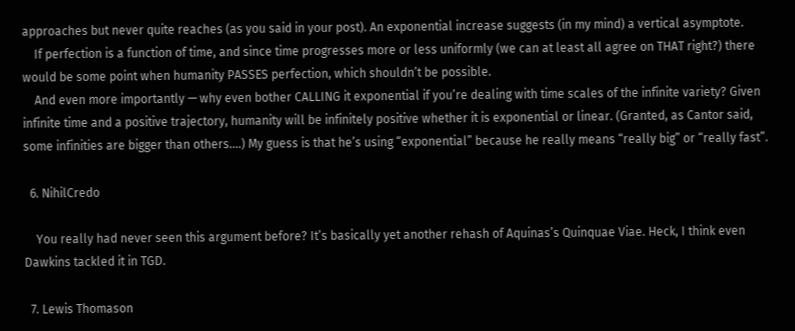approaches but never quite reaches (as you said in your post). An exponential increase suggests (in my mind) a vertical asymptote.
    If perfection is a function of time, and since time progresses more or less uniformly (we can at least all agree on THAT right?) there would be some point when humanity PASSES perfection, which shouldn’t be possible.
    And even more importantly — why even bother CALLING it exponential if you’re dealing with time scales of the infinite variety? Given infinite time and a positive trajectory, humanity will be infinitely positive whether it is exponential or linear. (Granted, as Cantor said, some infinities are bigger than others….) My guess is that he’s using “exponential” because he really means “really big” or “really fast”.

  6. NihilCredo

    You really had never seen this argument before? It’s basically yet another rehash of Aquinas’s Quinquae Viae. Heck, I think even Dawkins tackled it in TGD.

  7. Lewis Thomason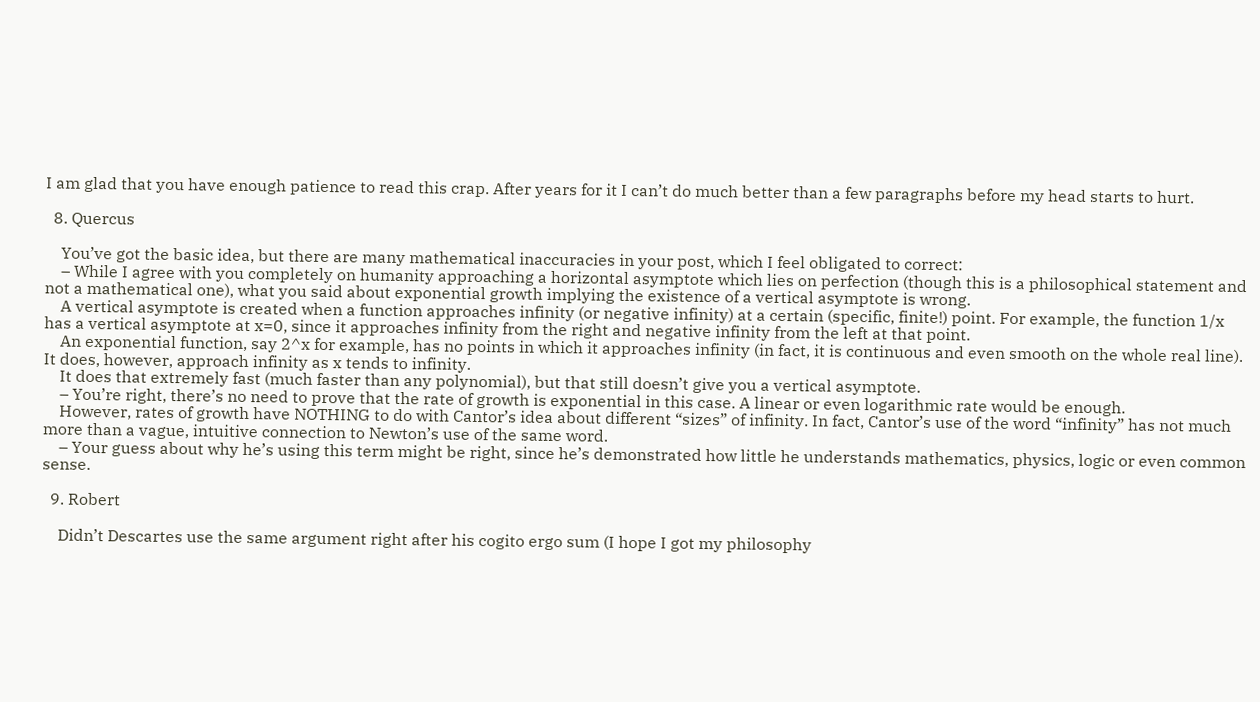I am glad that you have enough patience to read this crap. After years for it I can’t do much better than a few paragraphs before my head starts to hurt.

  8. Quercus

    You’ve got the basic idea, but there are many mathematical inaccuracies in your post, which I feel obligated to correct:
    – While I agree with you completely on humanity approaching a horizontal asymptote which lies on perfection (though this is a philosophical statement and not a mathematical one), what you said about exponential growth implying the existence of a vertical asymptote is wrong.
    A vertical asymptote is created when a function approaches infinity (or negative infinity) at a certain (specific, finite!) point. For example, the function 1/x has a vertical asymptote at x=0, since it approaches infinity from the right and negative infinity from the left at that point.
    An exponential function, say 2^x for example, has no points in which it approaches infinity (in fact, it is continuous and even smooth on the whole real line). It does, however, approach infinity as x tends to infinity.
    It does that extremely fast (much faster than any polynomial), but that still doesn’t give you a vertical asymptote.
    – You’re right, there’s no need to prove that the rate of growth is exponential in this case. A linear or even logarithmic rate would be enough.
    However, rates of growth have NOTHING to do with Cantor’s idea about different “sizes” of infinity. In fact, Cantor’s use of the word “infinity” has not much more than a vague, intuitive connection to Newton’s use of the same word.
    – Your guess about why he’s using this term might be right, since he’s demonstrated how little he understands mathematics, physics, logic or even common sense.

  9. Robert

    Didn’t Descartes use the same argument right after his cogito ergo sum (I hope I got my philosophy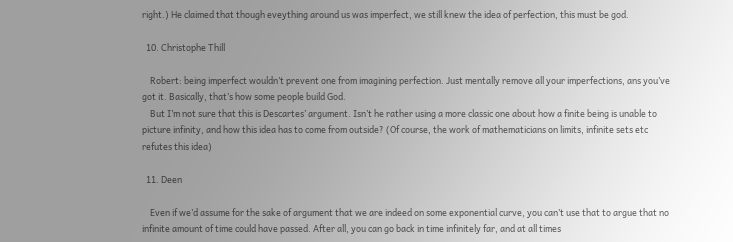right.) He claimed that though eveything around us was imperfect, we still knew the idea of perfection, this must be god.

  10. Christophe Thill

    Robert: being imperfect wouldn’t prevent one from imagining perfection. Just mentally remove all your imperfections, ans you’ve got it. Basically, that’s how some people build God.
    But I’m not sure that this is Descartes’ argument. Isn’t he rather using a more classic one about how a finite being is unable to picture infinity, and how this idea has to come from outside? (Of course, the work of mathematicians on limits, infinite sets etc refutes this idea)

  11. Deen

    Even if we’d assume for the sake of argument that we are indeed on some exponential curve, you can’t use that to argue that no infinite amount of time could have passed. After all, you can go back in time infinitely far, and at all times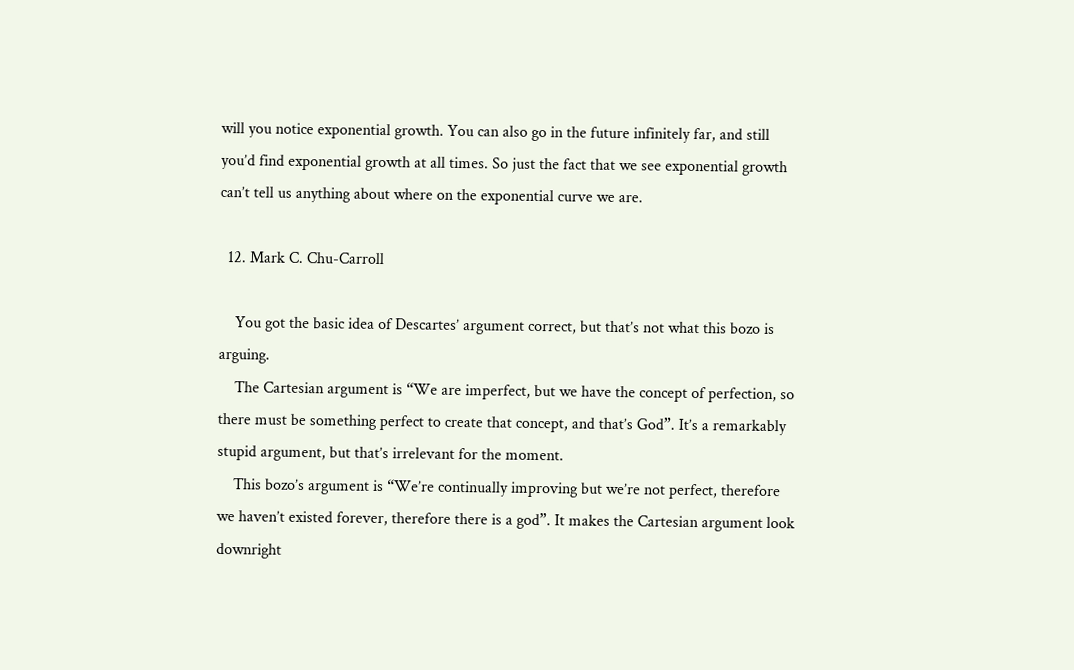will you notice exponential growth. You can also go in the future infinitely far, and still you’d find exponential growth at all times. So just the fact that we see exponential growth can’t tell us anything about where on the exponential curve we are.

  12. Mark C. Chu-Carroll

    You got the basic idea of Descartes’ argument correct, but that’s not what this bozo is arguing.
    The Cartesian argument is “We are imperfect, but we have the concept of perfection, so there must be something perfect to create that concept, and that’s God”. It’s a remarkably stupid argument, but that’s irrelevant for the moment.
    This bozo’s argument is “We’re continually improving but we’re not perfect, therefore we haven’t existed forever, therefore there is a god”. It makes the Cartesian argument look downright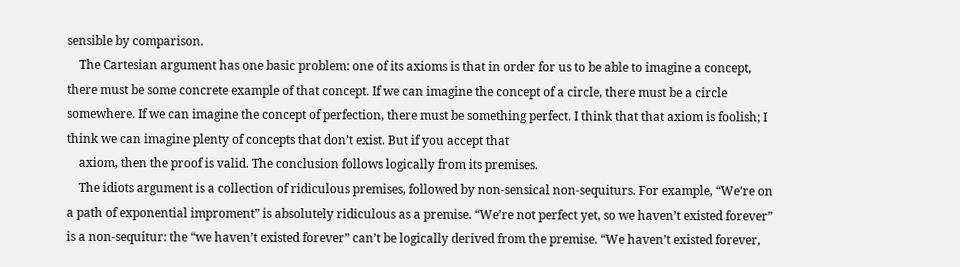sensible by comparison.
    The Cartesian argument has one basic problem: one of its axioms is that in order for us to be able to imagine a concept, there must be some concrete example of that concept. If we can imagine the concept of a circle, there must be a circle somewhere. If we can imagine the concept of perfection, there must be something perfect. I think that that axiom is foolish; I think we can imagine plenty of concepts that don’t exist. But if you accept that
    axiom, then the proof is valid. The conclusion follows logically from its premises.
    The idiots argument is a collection of ridiculous premises, followed by non-sensical non-sequiturs. For example, “We’re on a path of exponential improment” is absolutely ridiculous as a premise. “We’re not perfect yet, so we haven’t existed forever” is a non-sequitur: the “we haven’t existed forever” can’t be logically derived from the premise. “We haven’t existed forever,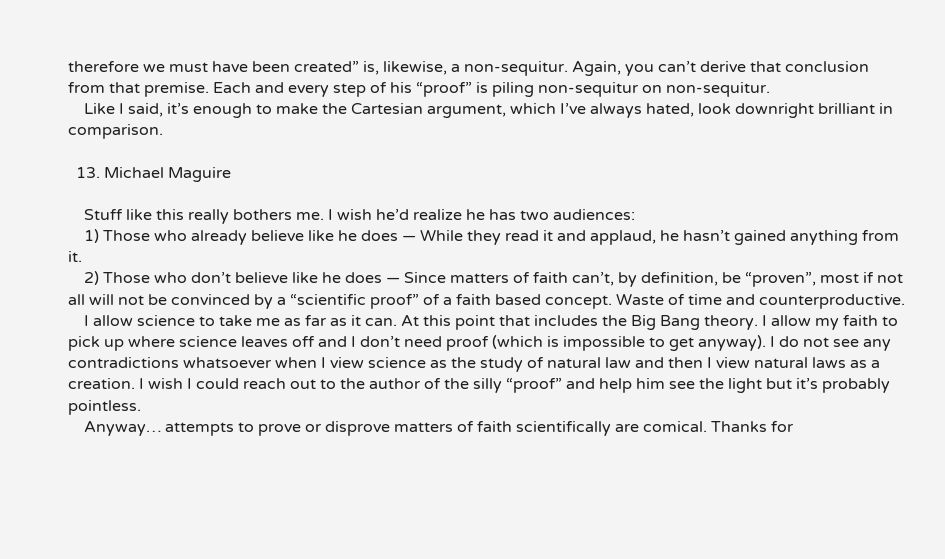therefore we must have been created” is, likewise, a non-sequitur. Again, you can’t derive that conclusion from that premise. Each and every step of his “proof” is piling non-sequitur on non-sequitur.
    Like I said, it’s enough to make the Cartesian argument, which I’ve always hated, look downright brilliant in comparison.

  13. Michael Maguire

    Stuff like this really bothers me. I wish he’d realize he has two audiences:
    1) Those who already believe like he does — While they read it and applaud, he hasn’t gained anything from it.
    2) Those who don’t believe like he does — Since matters of faith can’t, by definition, be “proven”, most if not all will not be convinced by a “scientific proof” of a faith based concept. Waste of time and counterproductive.
    I allow science to take me as far as it can. At this point that includes the Big Bang theory. I allow my faith to pick up where science leaves off and I don’t need proof (which is impossible to get anyway). I do not see any contradictions whatsoever when I view science as the study of natural law and then I view natural laws as a creation. I wish I could reach out to the author of the silly “proof” and help him see the light but it’s probably pointless.
    Anyway… attempts to prove or disprove matters of faith scientifically are comical. Thanks for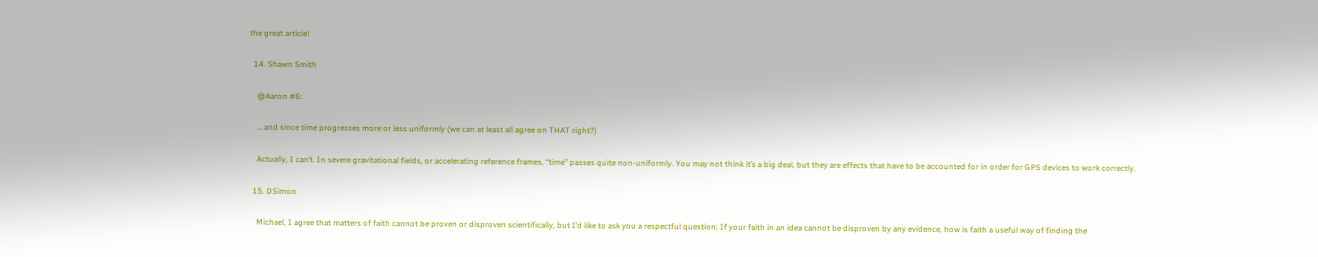the great article!

  14. Shawn Smith

    @Aaron #6:

    … and since time progresses more or less uniformly (we can at least all agree on THAT right?)

    Actually, I can’t. In severe gravitational fields, or accelerating reference frames, “time” passes quite non-uniformly. You may not think it’s a big deal, but they are effects that have to be accounted for in order for GPS devices to work correctly.

  15. DSimon

    Michael, I agree that matters of faith cannot be proven or disproven scientifically, but I’d like to ask you a respectful question: If your faith in an idea cannot be disproven by any evidence, how is faith a useful way of finding the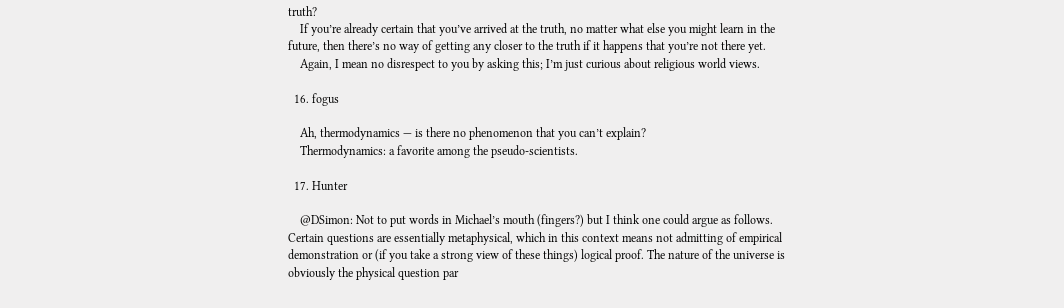truth?
    If you’re already certain that you’ve arrived at the truth, no matter what else you might learn in the future, then there’s no way of getting any closer to the truth if it happens that you’re not there yet.
    Again, I mean no disrespect to you by asking this; I’m just curious about religious world views.

  16. fogus

    Ah, thermodynamics — is there no phenomenon that you can’t explain?
    Thermodynamics: a favorite among the pseudo-scientists.

  17. Hunter

    @DSimon: Not to put words in Michael’s mouth (fingers?) but I think one could argue as follows. Certain questions are essentially metaphysical, which in this context means not admitting of empirical demonstration or (if you take a strong view of these things) logical proof. The nature of the universe is obviously the physical question par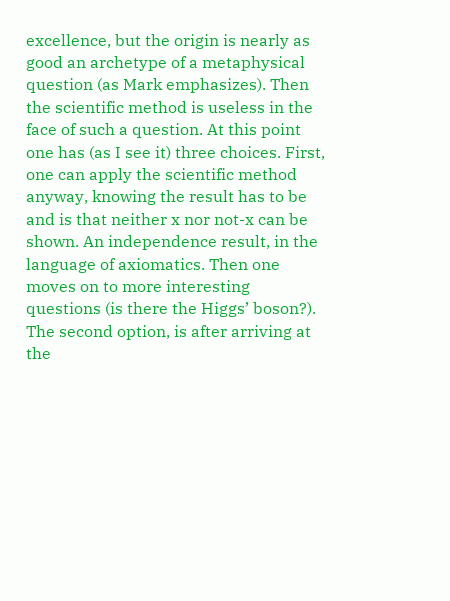excellence, but the origin is nearly as good an archetype of a metaphysical question (as Mark emphasizes). Then the scientific method is useless in the face of such a question. At this point one has (as I see it) three choices. First, one can apply the scientific method anyway, knowing the result has to be and is that neither x nor not-x can be shown. An independence result, in the language of axiomatics. Then one moves on to more interesting questions (is there the Higgs’ boson?). The second option, is after arriving at the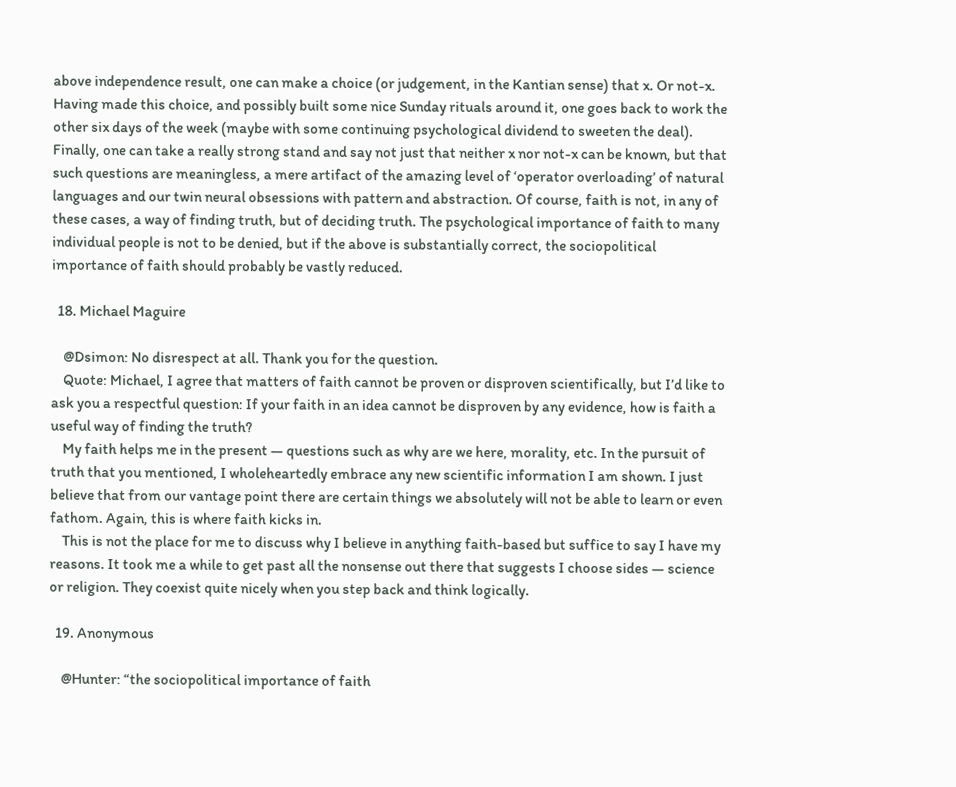above independence result, one can make a choice (or judgement, in the Kantian sense) that x. Or not-x. Having made this choice, and possibly built some nice Sunday rituals around it, one goes back to work the other six days of the week (maybe with some continuing psychological dividend to sweeten the deal). Finally, one can take a really strong stand and say not just that neither x nor not-x can be known, but that such questions are meaningless, a mere artifact of the amazing level of ‘operator overloading’ of natural languages and our twin neural obsessions with pattern and abstraction. Of course, faith is not, in any of these cases, a way of finding truth, but of deciding truth. The psychological importance of faith to many individual people is not to be denied, but if the above is substantially correct, the sociopolitical importance of faith should probably be vastly reduced.

  18. Michael Maguire

    @Dsimon: No disrespect at all. Thank you for the question.
    Quote: Michael, I agree that matters of faith cannot be proven or disproven scientifically, but I’d like to ask you a respectful question: If your faith in an idea cannot be disproven by any evidence, how is faith a useful way of finding the truth?
    My faith helps me in the present — questions such as why are we here, morality, etc. In the pursuit of truth that you mentioned, I wholeheartedly embrace any new scientific information I am shown. I just believe that from our vantage point there are certain things we absolutely will not be able to learn or even fathom. Again, this is where faith kicks in.
    This is not the place for me to discuss why I believe in anything faith-based but suffice to say I have my reasons. It took me a while to get past all the nonsense out there that suggests I choose sides — science or religion. They coexist quite nicely when you step back and think logically.

  19. Anonymous

    @Hunter: “the sociopolitical importance of faith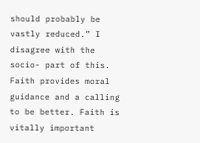should probably be vastly reduced.” I disagree with the socio- part of this. Faith provides moral guidance and a calling to be better. Faith is vitally important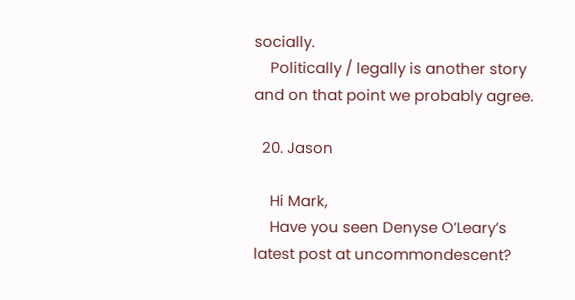socially.
    Politically / legally is another story and on that point we probably agree.

  20. Jason

    Hi Mark,
    Have you seen Denyse O’Leary’s latest post at uncommondescent?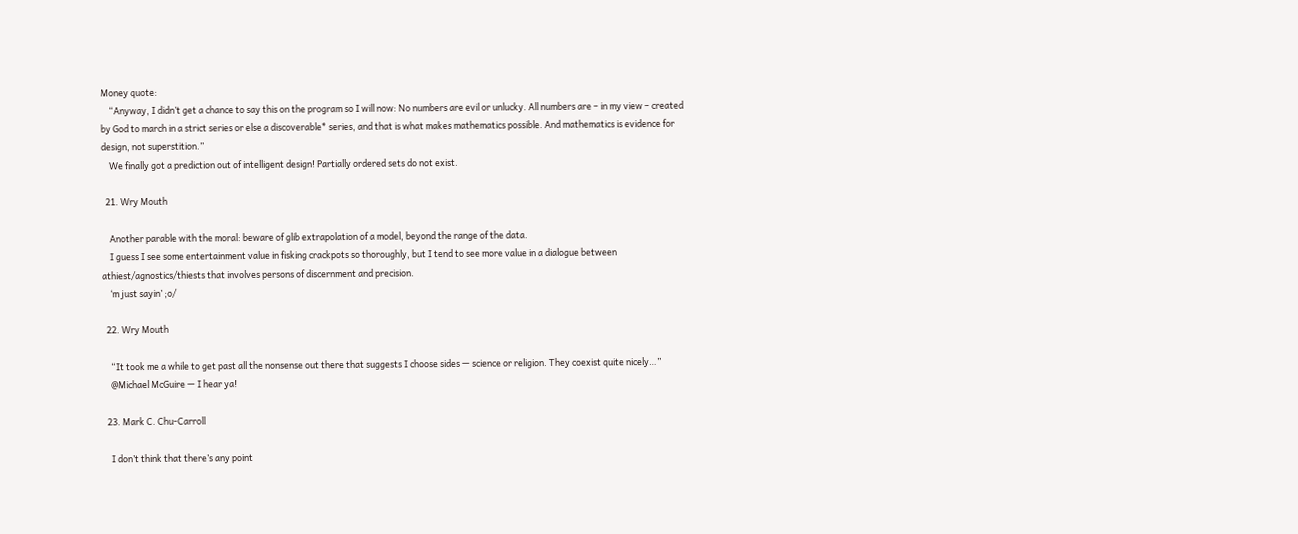Money quote:
    “Anyway, I didn’t get a chance to say this on the program so I will now: No numbers are evil or unlucky. All numbers are – in my view – created by God to march in a strict series or else a discoverable* series, and that is what makes mathematics possible. And mathematics is evidence for design, not superstition.”
    We finally got a prediction out of intelligent design! Partially ordered sets do not exist.

  21. Wry Mouth

    Another parable with the moral: beware of glib extrapolation of a model, beyond the range of the data.
    I guess I see some entertainment value in fisking crackpots so thoroughly, but I tend to see more value in a dialogue between athiest/agnostics/thiests that involves persons of discernment and precision.
    ‘m just sayin’ ;o/

  22. Wry Mouth

    “It took me a while to get past all the nonsense out there that suggests I choose sides — science or religion. They coexist quite nicely…”
    @Michael McGuire — I hear ya!

  23. Mark C. Chu-Carroll

    I don’t think that there’s any point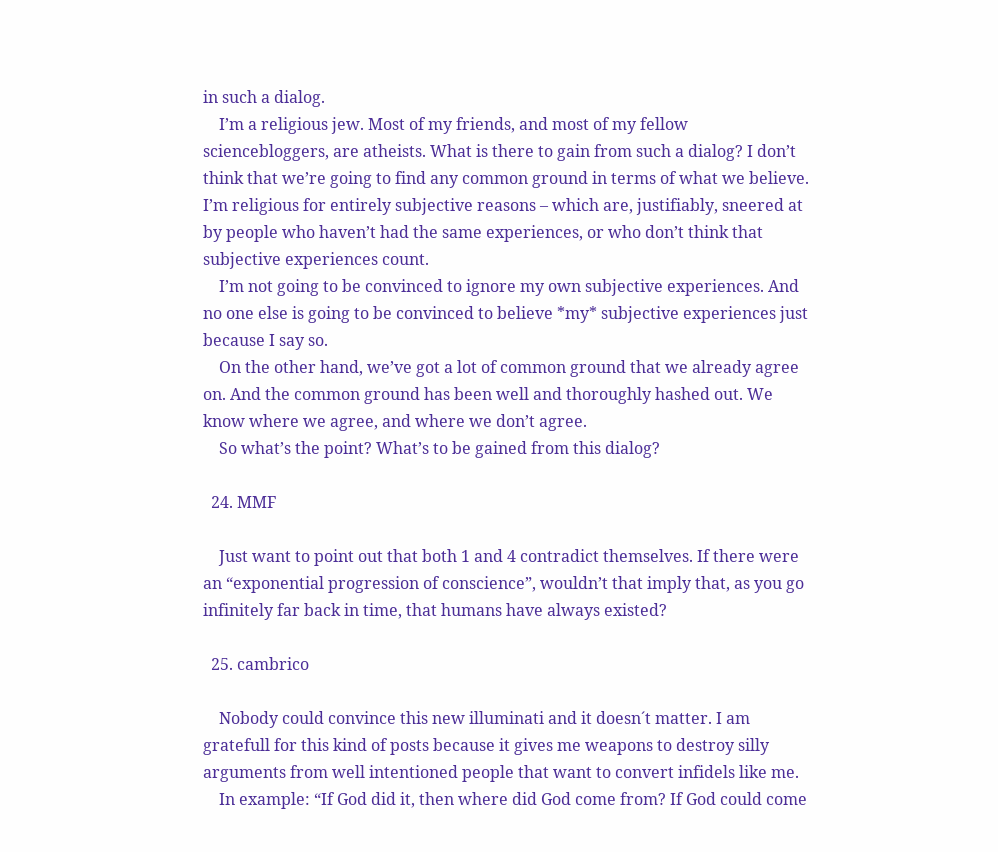in such a dialog.
    I’m a religious jew. Most of my friends, and most of my fellow sciencebloggers, are atheists. What is there to gain from such a dialog? I don’t think that we’re going to find any common ground in terms of what we believe. I’m religious for entirely subjective reasons – which are, justifiably, sneered at by people who haven’t had the same experiences, or who don’t think that subjective experiences count.
    I’m not going to be convinced to ignore my own subjective experiences. And no one else is going to be convinced to believe *my* subjective experiences just because I say so.
    On the other hand, we’ve got a lot of common ground that we already agree on. And the common ground has been well and thoroughly hashed out. We know where we agree, and where we don’t agree.
    So what’s the point? What’s to be gained from this dialog?

  24. MMF

    Just want to point out that both 1 and 4 contradict themselves. If there were an “exponential progression of conscience”, wouldn’t that imply that, as you go infinitely far back in time, that humans have always existed?

  25. cambrico

    Nobody could convince this new illuminati and it doesn´t matter. I am gratefull for this kind of posts because it gives me weapons to destroy silly arguments from well intentioned people that want to convert infidels like me.
    In example: “If God did it, then where did God come from? If God could come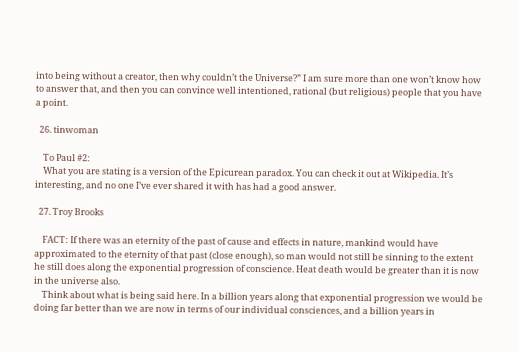into being without a creator, then why couldn’t the Universe?” I am sure more than one won’t know how to answer that, and then you can convince well intentioned, rational (but religious) people that you have a point.

  26. tinwoman

    To Paul #2:
    What you are stating is a version of the Epicurean paradox. You can check it out at Wikipedia. It’s interesting, and no one I’ve ever shared it with has had a good answer.

  27. Troy Brooks

    FACT: If there was an eternity of the past of cause and effects in nature, mankind would have approximated to the eternity of that past (close enough), so man would not still be sinning to the extent he still does along the exponential progression of conscience. Heat death would be greater than it is now in the universe also.
    Think about what is being said here. In a billion years along that exponential progression we would be doing far better than we are now in terms of our individual consciences, and a billion years in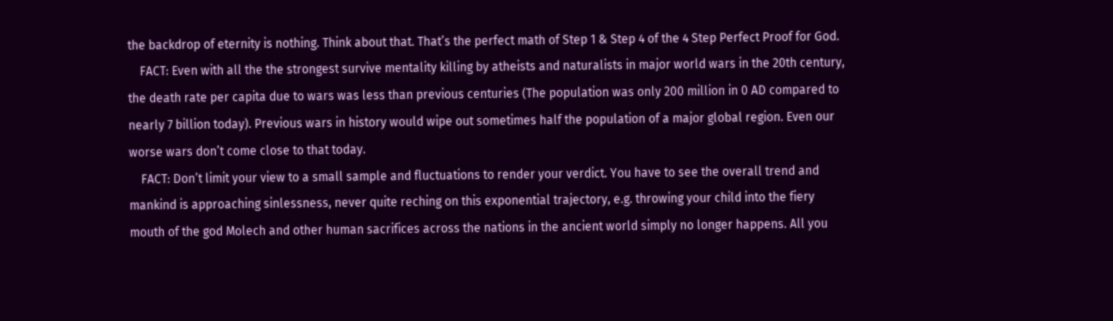the backdrop of eternity is nothing. Think about that. That’s the perfect math of Step 1 & Step 4 of the 4 Step Perfect Proof for God.
    FACT: Even with all the the strongest survive mentality killing by atheists and naturalists in major world wars in the 20th century, the death rate per capita due to wars was less than previous centuries (The population was only 200 million in 0 AD compared to nearly 7 billion today). Previous wars in history would wipe out sometimes half the population of a major global region. Even our worse wars don’t come close to that today.
    FACT: Don’t limit your view to a small sample and fluctuations to render your verdict. You have to see the overall trend and mankind is approaching sinlessness, never quite reching on this exponential trajectory, e.g. throwing your child into the fiery mouth of the god Molech and other human sacrifices across the nations in the ancient world simply no longer happens. All you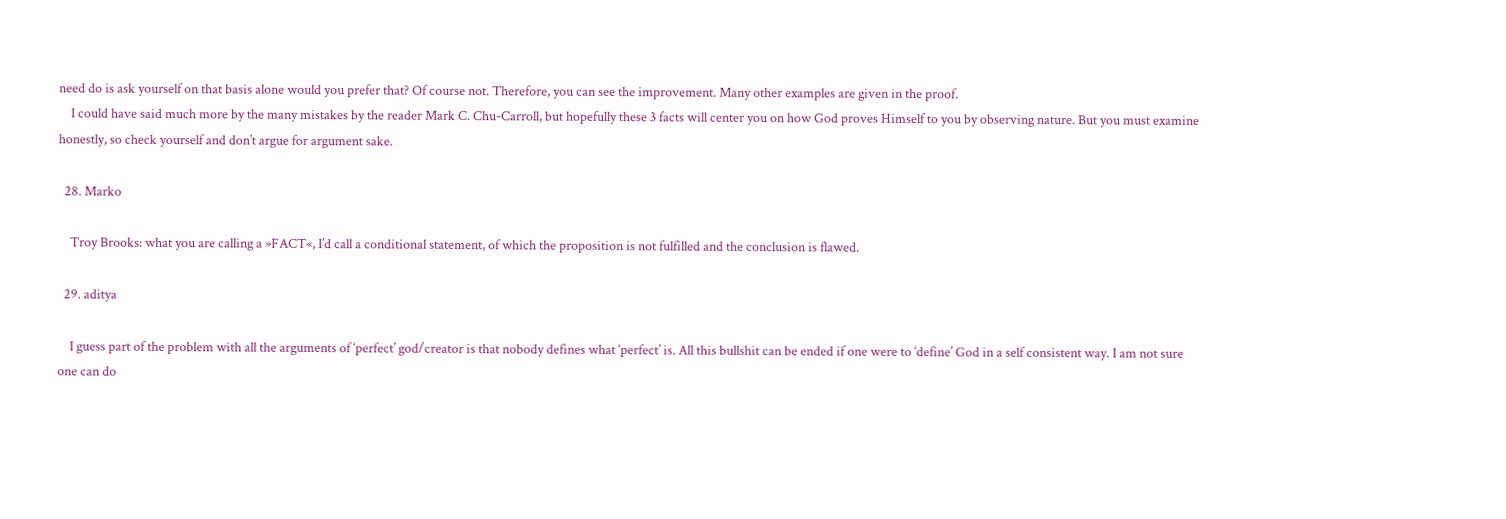need do is ask yourself on that basis alone would you prefer that? Of course not. Therefore, you can see the improvement. Many other examples are given in the proof.
    I could have said much more by the many mistakes by the reader Mark C. Chu-Carroll, but hopefully these 3 facts will center you on how God proves Himself to you by observing nature. But you must examine honestly, so check yourself and don’t argue for argument sake.

  28. Marko

    Troy Brooks: what you are calling a »FACT«, I’d call a conditional statement, of which the proposition is not fulfilled and the conclusion is flawed.

  29. aditya

    I guess part of the problem with all the arguments of ‘perfect’ god/creator is that nobody defines what ‘perfect’ is. All this bullshit can be ended if one were to ‘define’ God in a self consistent way. I am not sure one can do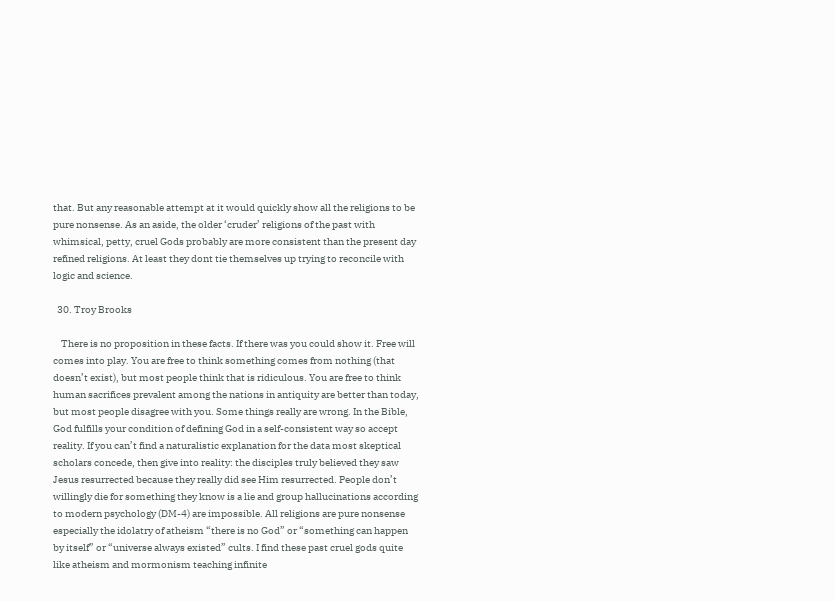that. But any reasonable attempt at it would quickly show all the religions to be pure nonsense. As an aside, the older ‘cruder’ religions of the past with whimsical, petty, cruel Gods probably are more consistent than the present day refined religions. At least they dont tie themselves up trying to reconcile with logic and science.

  30. Troy Brooks

    There is no proposition in these facts. If there was you could show it. Free will comes into play. You are free to think something comes from nothing (that doesn’t exist), but most people think that is ridiculous. You are free to think human sacrifices prevalent among the nations in antiquity are better than today, but most people disagree with you. Some things really are wrong. In the Bible, God fulfills your condition of defining God in a self-consistent way so accept reality. If you can’t find a naturalistic explanation for the data most skeptical scholars concede, then give into reality: the disciples truly believed they saw Jesus resurrected because they really did see Him resurrected. People don’t willingly die for something they know is a lie and group hallucinations according to modern psychology (DM-4) are impossible. All religions are pure nonsense especially the idolatry of atheism “there is no God” or “something can happen by itself” or “universe always existed” cults. I find these past cruel gods quite like atheism and mormonism teaching infinite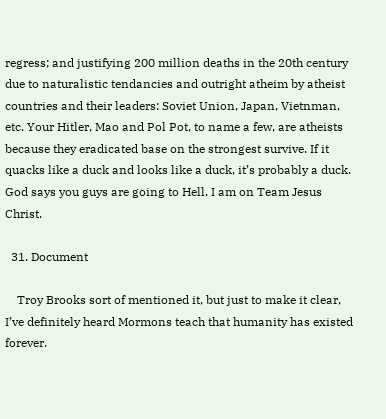regress; and justifying 200 million deaths in the 20th century due to naturalistic tendancies and outright atheim by atheist countries and their leaders: Soviet Union, Japan, Vietnman, etc. Your Hitler, Mao and Pol Pot, to name a few, are atheists because they eradicated base on the strongest survive. If it quacks like a duck and looks like a duck, it’s probably a duck. God says you guys are going to Hell. I am on Team Jesus Christ.

  31. Document

    Troy Brooks sort of mentioned it, but just to make it clear, I’ve definitely heard Mormons teach that humanity has existed forever.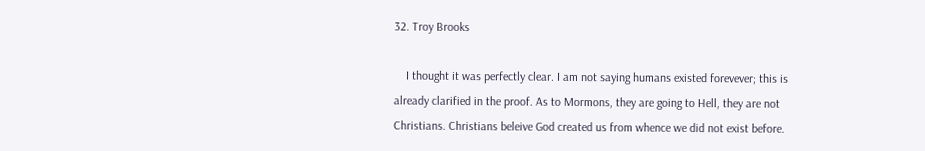32. Troy Brooks

    I thought it was perfectly clear. I am not saying humans existed forevever; this is already clarified in the proof. As to Mormons, they are going to Hell, they are not Christians. Christians beleive God created us from whence we did not exist before.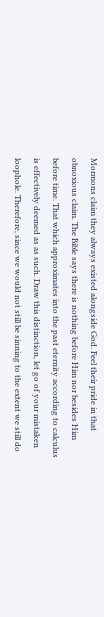Mormons claim they always existed alongside God. Feel their pride in that obnoxious claim. The Bible says there is nothing before Him nor besides Him before time. That which approximates into the past eternity according to calculus is effectively deemed as as such. Draw this distinction, let go of your mistaken loophole. Therefore, since we would not still be sinning to the extent we still do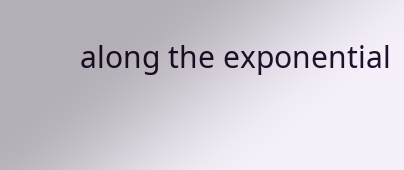along the exponential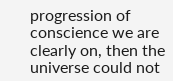progression of conscience we are clearly on, then the universe could not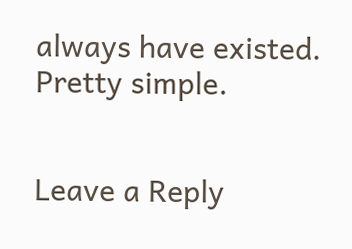always have existed. Pretty simple.


Leave a Reply